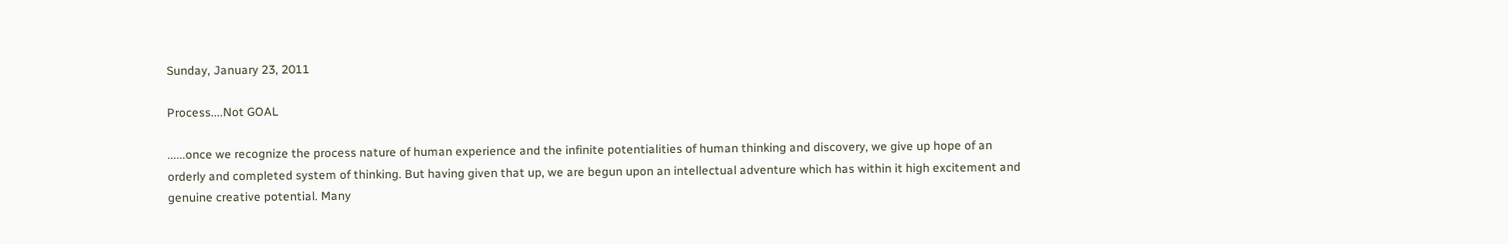Sunday, January 23, 2011

Process....Not GOAL

......once we recognize the process nature of human experience and the infinite potentialities of human thinking and discovery, we give up hope of an orderly and completed system of thinking. But having given that up, we are begun upon an intellectual adventure which has within it high excitement and genuine creative potential. Many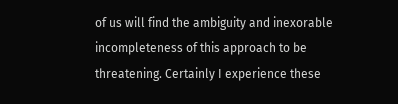of us will find the ambiguity and inexorable incompleteness of this approach to be threatening. Certainly I experience these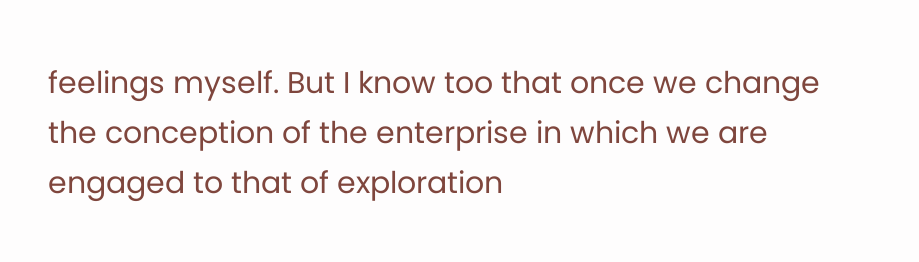feelings myself. But I know too that once we change the conception of the enterprise in which we are engaged to that of exploration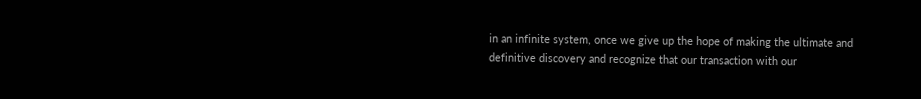in an infinite system, once we give up the hope of making the ultimate and definitive discovery and recognize that our transaction with our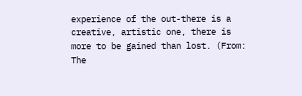experience of the out-there is a creative, artistic one, there is more to be gained than lost. (From: The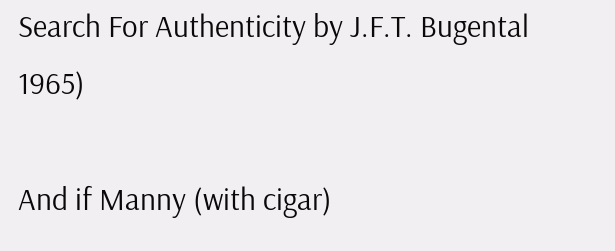Search For Authenticity by J.F.T. Bugental 1965)

And if Manny (with cigar)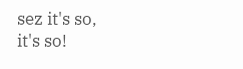sez it's so, it's so!